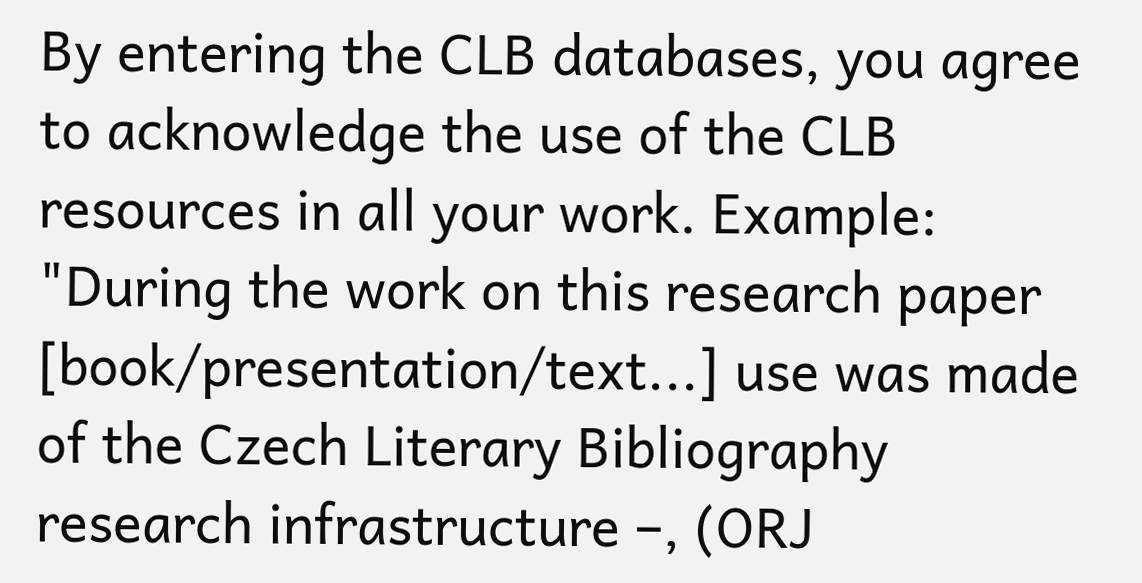By entering the CLB databases, you agree to acknowledge the use of the CLB resources in all your work. Example: "During the work on this research paper [book/presentation/text...] use was made of the Czech Literary Bibliography research infrastructure –, (ORJ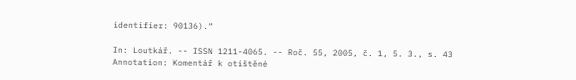identifier: 90136).“

In: Loutkář. -- ISSN 1211-4065. -- Roč. 55, 2005, č. 1, 5. 3., s. 43
Annotation: Komentář k otištěné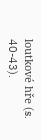loutkové hře (s. 40-43).